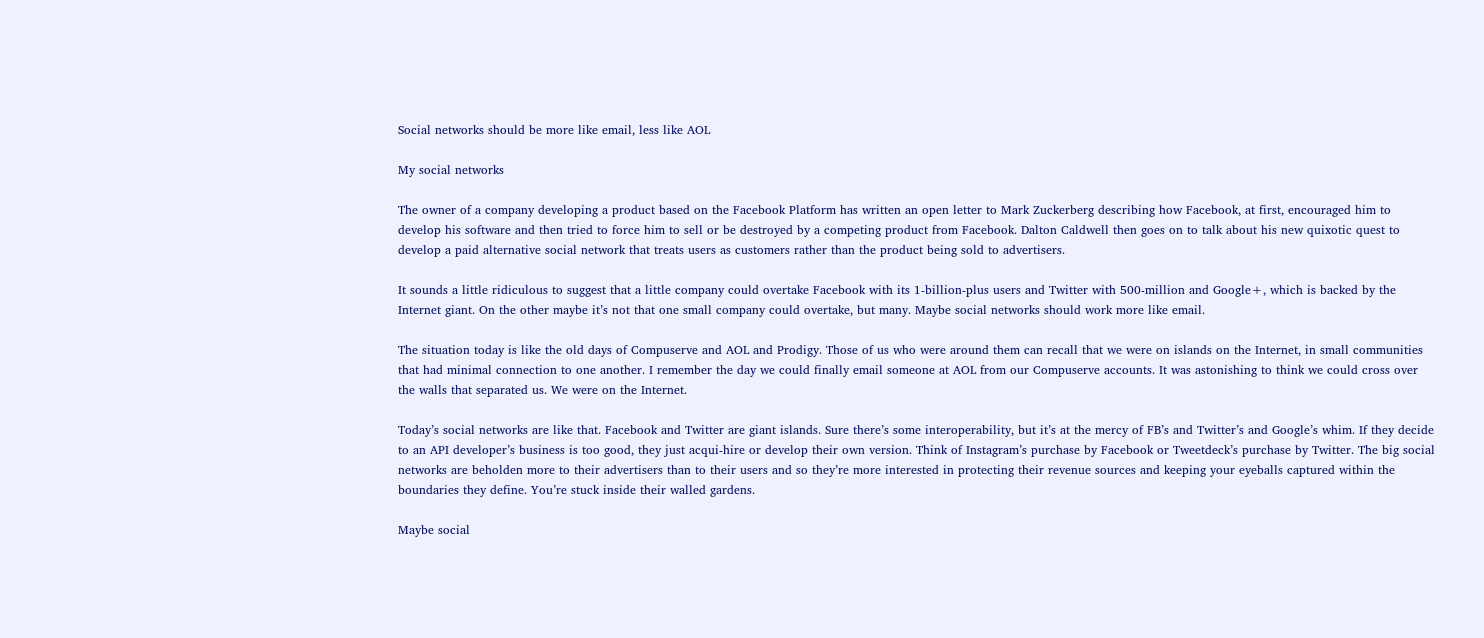Social networks should be more like email, less like AOL

My social networks

The owner of a company developing a product based on the Facebook Platform has written an open letter to Mark Zuckerberg describing how Facebook, at first, encouraged him to develop his software and then tried to force him to sell or be destroyed by a competing product from Facebook. Dalton Caldwell then goes on to talk about his new quixotic quest to develop a paid alternative social network that treats users as customers rather than the product being sold to advertisers.

It sounds a little ridiculous to suggest that a little company could overtake Facebook with its 1-billion-plus users and Twitter with 500-million and Google+, which is backed by the Internet giant. On the other maybe it’s not that one small company could overtake, but many. Maybe social networks should work more like email.

The situation today is like the old days of Compuserve and AOL and Prodigy. Those of us who were around them can recall that we were on islands on the Internet, in small communities that had minimal connection to one another. I remember the day we could finally email someone at AOL from our Compuserve accounts. It was astonishing to think we could cross over the walls that separated us. We were on the Internet.

Today’s social networks are like that. Facebook and Twitter are giant islands. Sure there’s some interoperability, but it’s at the mercy of FB’s and Twitter’s and Google’s whim. If they decide to an API developer’s business is too good, they just acqui-hire or develop their own version. Think of Instagram’s purchase by Facebook or Tweetdeck’s purchase by Twitter. The big social networks are beholden more to their advertisers than to their users and so they’re more interested in protecting their revenue sources and keeping your eyeballs captured within the boundaries they define. You’re stuck inside their walled gardens.

Maybe social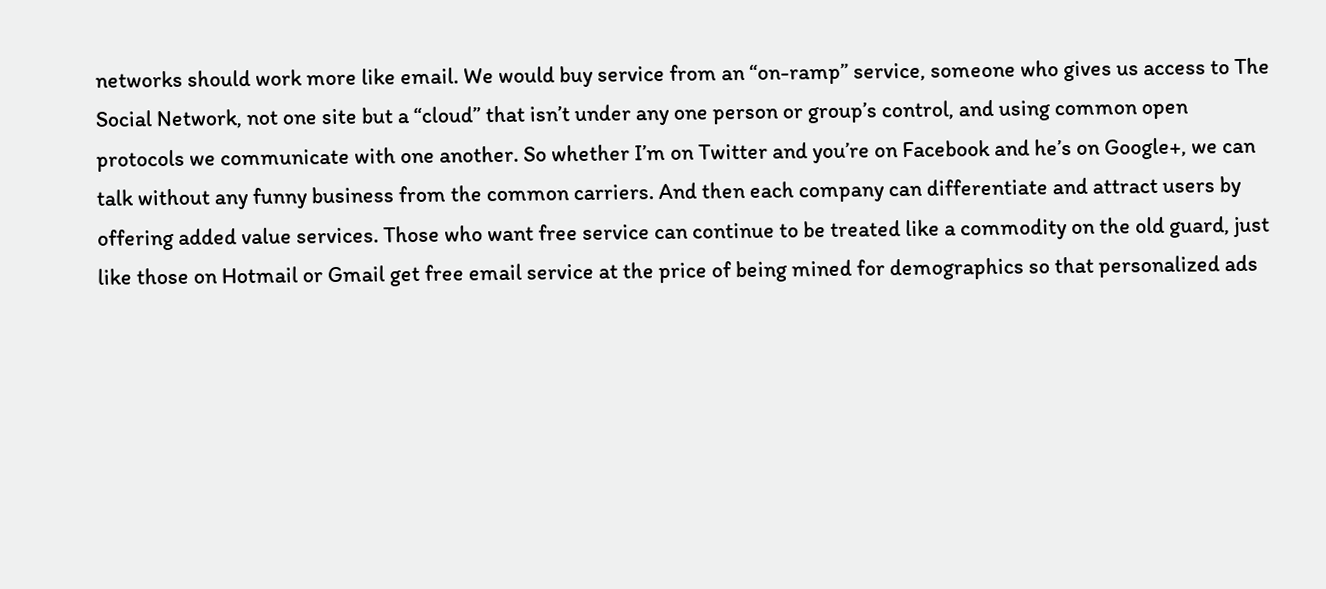networks should work more like email. We would buy service from an “on-ramp” service, someone who gives us access to The Social Network, not one site but a “cloud” that isn’t under any one person or group’s control, and using common open protocols we communicate with one another. So whether I’m on Twitter and you’re on Facebook and he’s on Google+, we can talk without any funny business from the common carriers. And then each company can differentiate and attract users by offering added value services. Those who want free service can continue to be treated like a commodity on the old guard, just like those on Hotmail or Gmail get free email service at the price of being mined for demographics so that personalized ads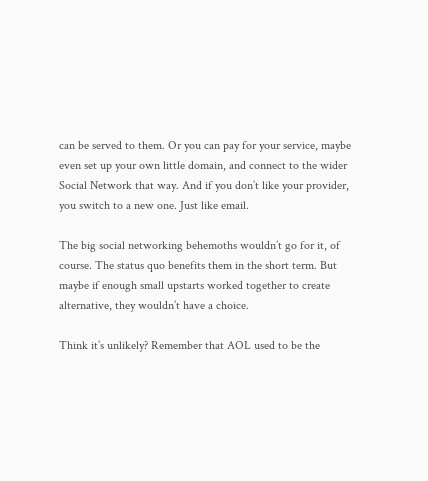can be served to them. Or you can pay for your service, maybe even set up your own little domain, and connect to the wider Social Network that way. And if you don’t like your provider, you switch to a new one. Just like email.

The big social networking behemoths wouldn’t go for it, of course. The status quo benefits them in the short term. But maybe if enough small upstarts worked together to create alternative, they wouldn’t have a choice.

Think it’s unlikely? Remember that AOL used to be the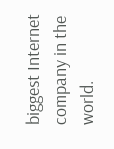biggest Internet company in the world.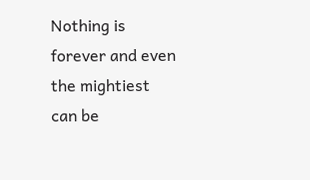Nothing is forever and even the mightiest can be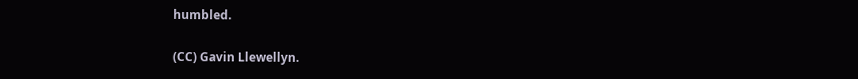humbled.

(CC) Gavin Llewellyn.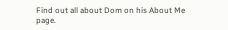Find out all about Dom on his About Me page.